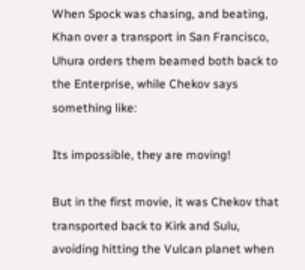When Spock was chasing, and beating, Khan over a transport in San Francisco, Uhura orders them beamed both back to the Enterprise, while Chekov says something like:

Its impossible, they are moving!

But in the first movie, it was Chekov that transported back to Kirk and Sulu, avoiding hitting the Vulcan planet when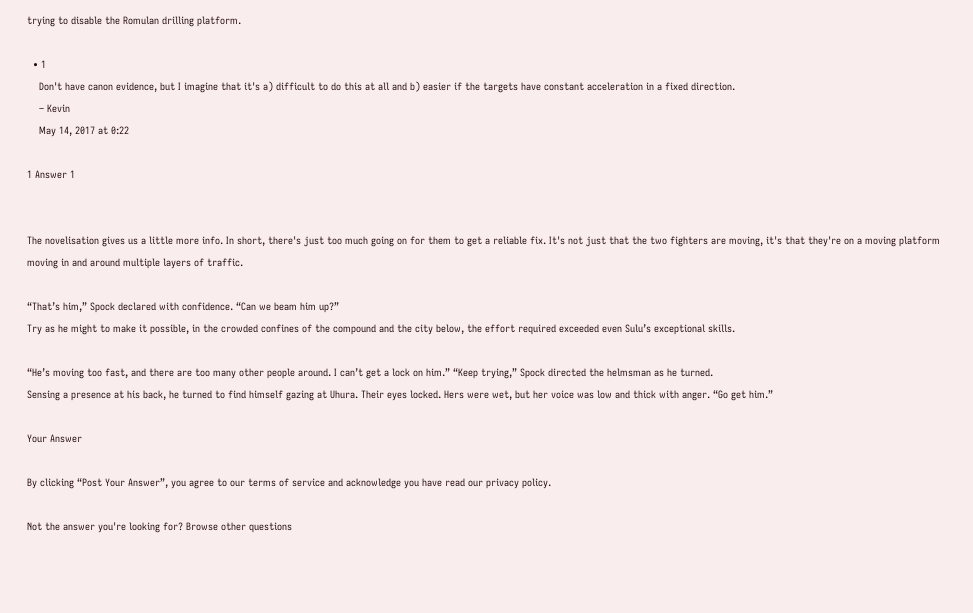trying to disable the Romulan drilling platform.

  • 1
    Don't have canon evidence, but I imagine that it's a) difficult to do this at all and b) easier if the targets have constant acceleration in a fixed direction.
    – Kevin
    May 14, 2017 at 0:22

1 Answer 1


The novelisation gives us a little more info. In short, there's just too much going on for them to get a reliable fix. It's not just that the two fighters are moving, it's that they're on a moving platform moving in and around multiple layers of traffic.

“That’s him,” Spock declared with confidence. “Can we beam him up?”
Try as he might to make it possible, in the crowded confines of the compound and the city below, the effort required exceeded even Sulu’s exceptional skills.

“He’s moving too fast, and there are too many other people around. I can’t get a lock on him.” “Keep trying,” Spock directed the helmsman as he turned.
Sensing a presence at his back, he turned to find himself gazing at Uhura. Their eyes locked. Hers were wet, but her voice was low and thick with anger. “Go get him.”

Your Answer

By clicking “Post Your Answer”, you agree to our terms of service and acknowledge you have read our privacy policy.

Not the answer you're looking for? Browse other questions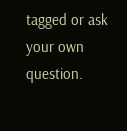tagged or ask your own question.